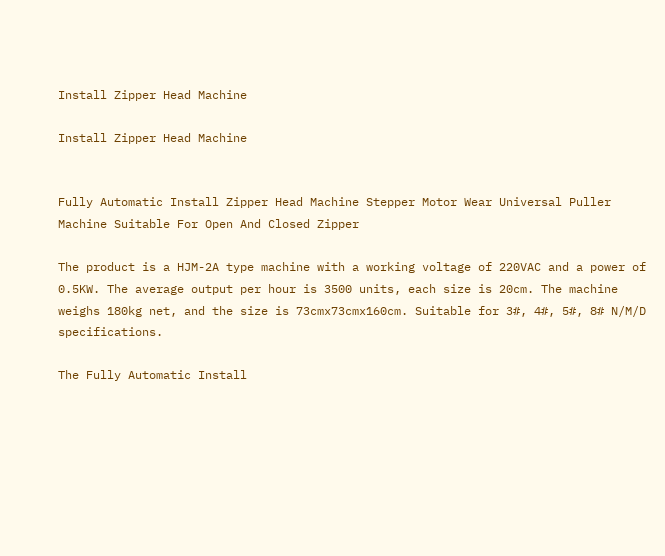Install Zipper Head Machine

Install Zipper Head Machine


Fully Automatic Install Zipper Head Machine Stepper Motor Wear Universal Puller Machine Suitable For Open And Closed Zipper

The product is a HJM-2A type machine with a working voltage of 220VAC and a power of 0.5KW. The average output per hour is 3500 units, each size is 20cm. The machine weighs 180kg net, and the size is 73cmx73cmx160cm. Suitable for 3#, 4#, 5#, 8# N/M/D specifications.

The Fully Automatic Install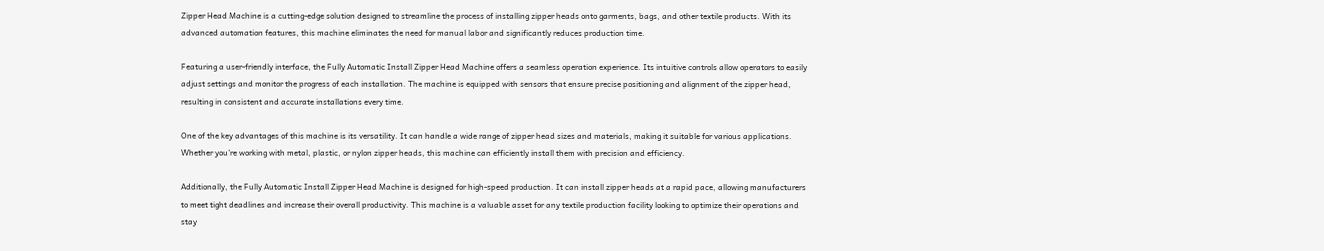Zipper Head Machine is a cutting-edge solution designed to streamline the process of installing zipper heads onto garments, bags, and other textile products. With its advanced automation features, this machine eliminates the need for manual labor and significantly reduces production time.

Featuring a user-friendly interface, the Fully Automatic Install Zipper Head Machine offers a seamless operation experience. Its intuitive controls allow operators to easily adjust settings and monitor the progress of each installation. The machine is equipped with sensors that ensure precise positioning and alignment of the zipper head, resulting in consistent and accurate installations every time.

One of the key advantages of this machine is its versatility. It can handle a wide range of zipper head sizes and materials, making it suitable for various applications. Whether you’re working with metal, plastic, or nylon zipper heads, this machine can efficiently install them with precision and efficiency.

Additionally, the Fully Automatic Install Zipper Head Machine is designed for high-speed production. It can install zipper heads at a rapid pace, allowing manufacturers to meet tight deadlines and increase their overall productivity. This machine is a valuable asset for any textile production facility looking to optimize their operations and stay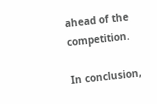ahead of the competition.

In conclusion,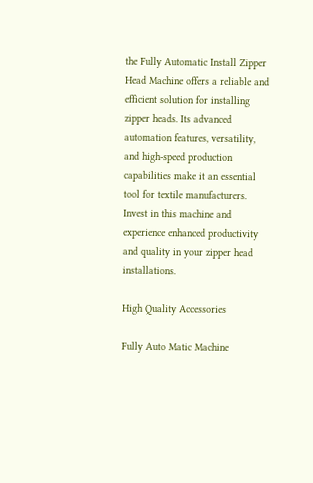the Fully Automatic Install Zipper Head Machine offers a reliable and efficient solution for installing zipper heads. Its advanced automation features, versatility, and high-speed production capabilities make it an essential tool for textile manufacturers. Invest in this machine and experience enhanced productivity and quality in your zipper head installations.

High Quality Accessories

Fully Auto Matic Machine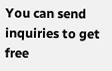You can send inquiries to get free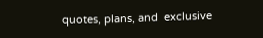quotes, plans, and  exclusive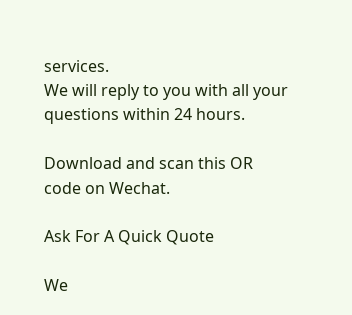services.
We will reply to you with all your questions within 24 hours.

Download and scan this OR code on Wechat.

Ask For A Quick Quote

We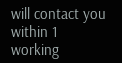will contact you within 1 working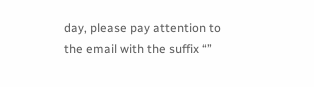day, please pay attention to the email with the suffix “”